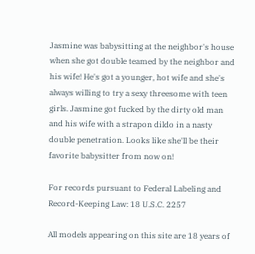Jasmine was babysitting at the neighbor's house when she got double teamed by the neighbor and his wife! He's got a younger, hot wife and she's always willing to try a sexy threesome with teen girls. Jasmine got fucked by the dirty old man and his wife with a strapon dildo in a nasty double penetration. Looks like she'll be their favorite babysitter from now on!

For records pursuant to Federal Labeling and Record-Keeping Law: 18 U.S.C. 2257

All models appearing on this site are 18 years of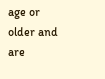age or older and are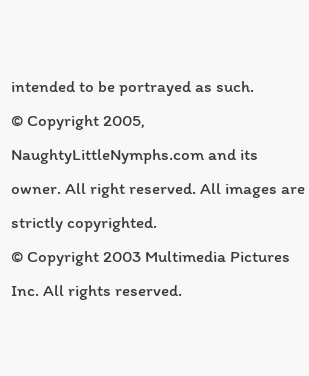intended to be portrayed as such.
© Copyright 2005, NaughtyLittleNymphs.com and its owner. All right reserved. All images are strictly copyrighted.
© Copyright 2003 Multimedia Pictures Inc. All rights reserved.